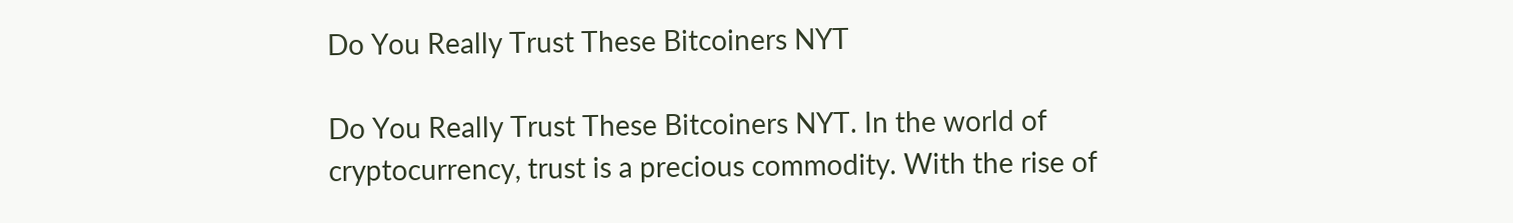Do You Really Trust These Bitcoiners NYT

Do You Really Trust These Bitcoiners NYT. In the world of cryptocurrency, trust is a precious commodity. With the rise of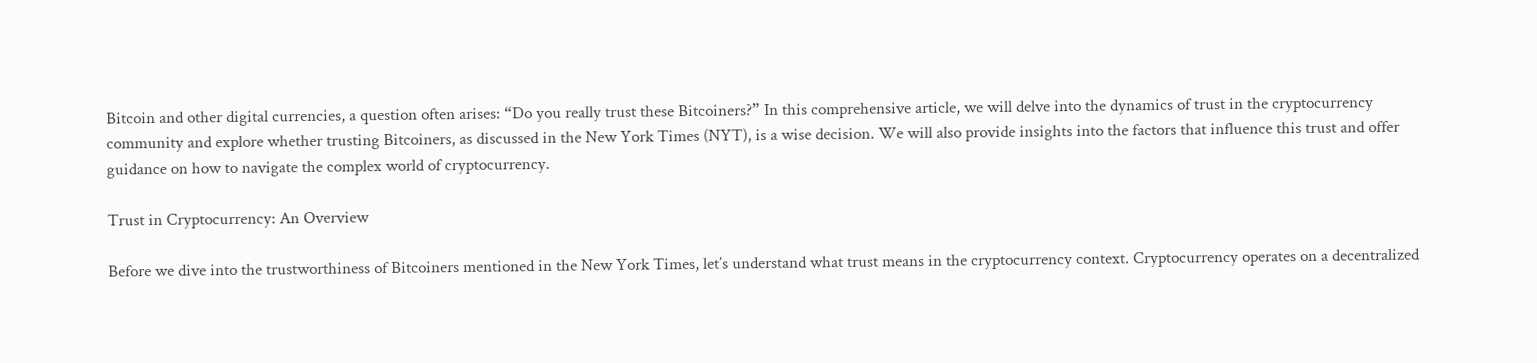Bitcoin and other digital currencies, a question often arises: “Do you really trust these Bitcoiners?” In this comprehensive article, we will delve into the dynamics of trust in the cryptocurrency community and explore whether trusting Bitcoiners, as discussed in the New York Times (NYT), is a wise decision. We will also provide insights into the factors that influence this trust and offer guidance on how to navigate the complex world of cryptocurrency.

Trust in Cryptocurrency: An Overview

Before we dive into the trustworthiness of Bitcoiners mentioned in the New York Times, let’s understand what trust means in the cryptocurrency context. Cryptocurrency operates on a decentralized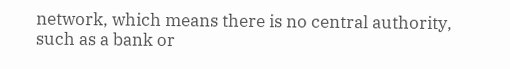network, which means there is no central authority, such as a bank or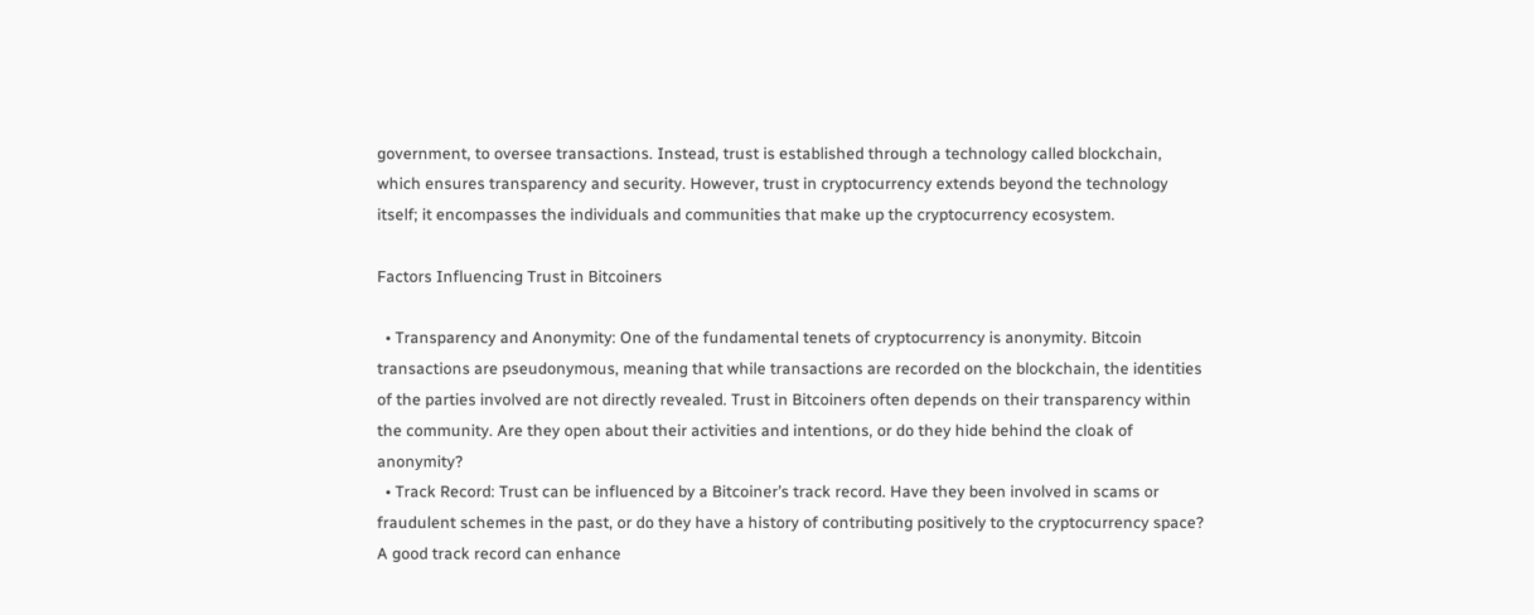government, to oversee transactions. Instead, trust is established through a technology called blockchain, which ensures transparency and security. However, trust in cryptocurrency extends beyond the technology itself; it encompasses the individuals and communities that make up the cryptocurrency ecosystem.

Factors Influencing Trust in Bitcoiners

  • Transparency and Anonymity: One of the fundamental tenets of cryptocurrency is anonymity. Bitcoin transactions are pseudonymous, meaning that while transactions are recorded on the blockchain, the identities of the parties involved are not directly revealed. Trust in Bitcoiners often depends on their transparency within the community. Are they open about their activities and intentions, or do they hide behind the cloak of anonymity?
  • Track Record: Trust can be influenced by a Bitcoiner’s track record. Have they been involved in scams or fraudulent schemes in the past, or do they have a history of contributing positively to the cryptocurrency space? A good track record can enhance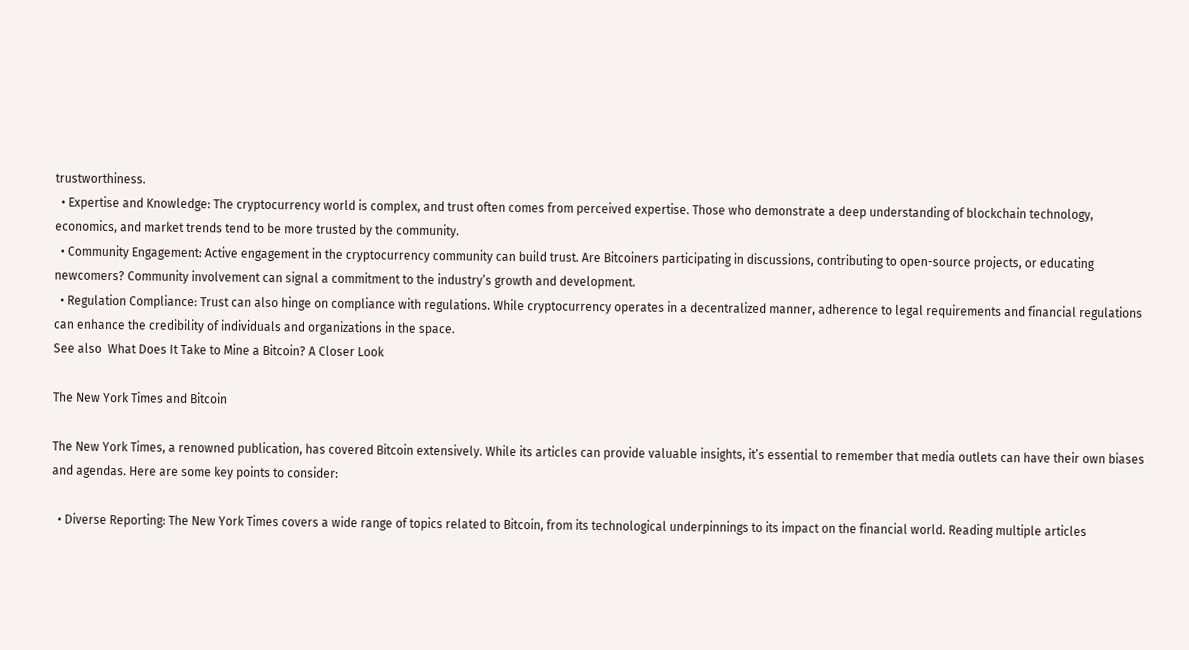trustworthiness.
  • Expertise and Knowledge: The cryptocurrency world is complex, and trust often comes from perceived expertise. Those who demonstrate a deep understanding of blockchain technology, economics, and market trends tend to be more trusted by the community.
  • Community Engagement: Active engagement in the cryptocurrency community can build trust. Are Bitcoiners participating in discussions, contributing to open-source projects, or educating newcomers? Community involvement can signal a commitment to the industry’s growth and development.
  • Regulation Compliance: Trust can also hinge on compliance with regulations. While cryptocurrency operates in a decentralized manner, adherence to legal requirements and financial regulations can enhance the credibility of individuals and organizations in the space.
See also  What Does It Take to Mine a Bitcoin? A Closer Look

The New York Times and Bitcoin

The New York Times, a renowned publication, has covered Bitcoin extensively. While its articles can provide valuable insights, it’s essential to remember that media outlets can have their own biases and agendas. Here are some key points to consider:

  • Diverse Reporting: The New York Times covers a wide range of topics related to Bitcoin, from its technological underpinnings to its impact on the financial world. Reading multiple articles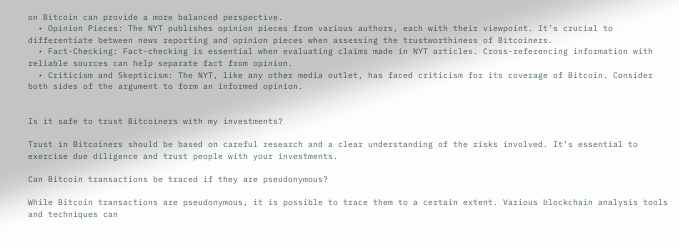on Bitcoin can provide a more balanced perspective.
  • Opinion Pieces: The NYT publishes opinion pieces from various authors, each with their viewpoint. It’s crucial to differentiate between news reporting and opinion pieces when assessing the trustworthiness of Bitcoiners.
  • Fact-Checking: Fact-checking is essential when evaluating claims made in NYT articles. Cross-referencing information with reliable sources can help separate fact from opinion.
  • Criticism and Skepticism: The NYT, like any other media outlet, has faced criticism for its coverage of Bitcoin. Consider both sides of the argument to form an informed opinion.


Is it safe to trust Bitcoiners with my investments?

Trust in Bitcoiners should be based on careful research and a clear understanding of the risks involved. It’s essential to exercise due diligence and trust people with your investments.

Can Bitcoin transactions be traced if they are pseudonymous?

While Bitcoin transactions are pseudonymous, it is possible to trace them to a certain extent. Various blockchain analysis tools and techniques can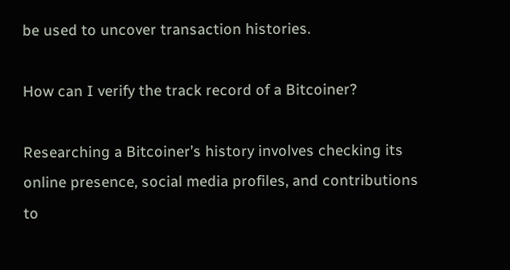be used to uncover transaction histories.

How can I verify the track record of a Bitcoiner?

Researching a Bitcoiner’s history involves checking its online presence, social media profiles, and contributions to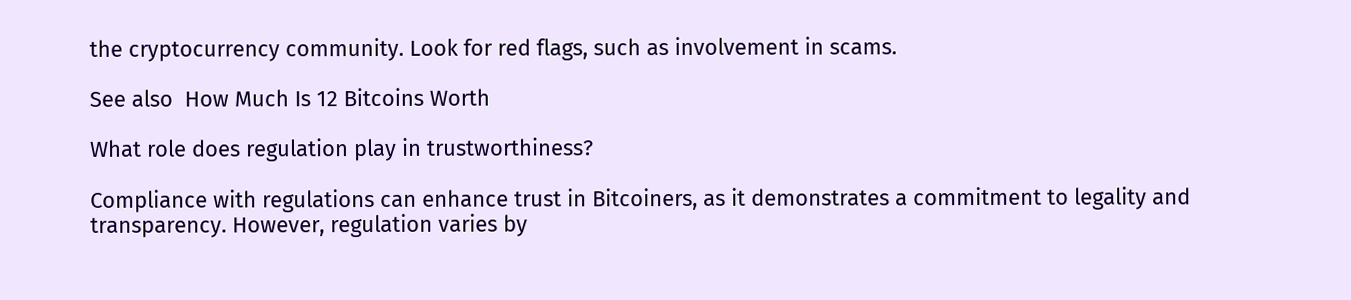the cryptocurrency community. Look for red flags, such as involvement in scams.

See also  How Much Is 12 Bitcoins Worth

What role does regulation play in trustworthiness?

Compliance with regulations can enhance trust in Bitcoiners, as it demonstrates a commitment to legality and transparency. However, regulation varies by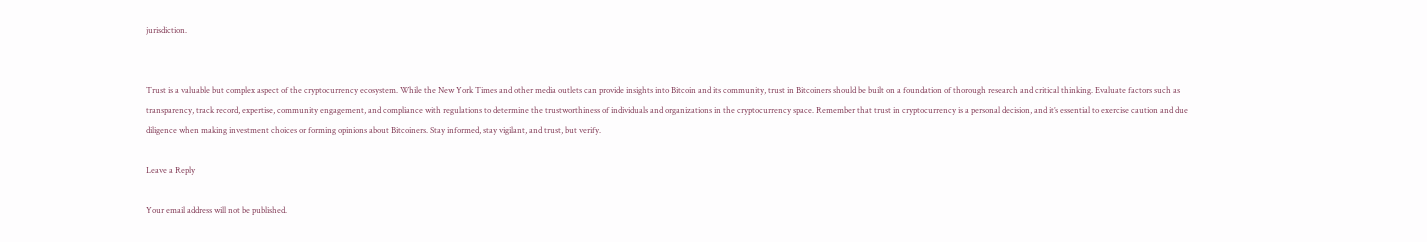jurisdiction.


Trust is a valuable but complex aspect of the cryptocurrency ecosystem. While the New York Times and other media outlets can provide insights into Bitcoin and its community, trust in Bitcoiners should be built on a foundation of thorough research and critical thinking. Evaluate factors such as transparency, track record, expertise, community engagement, and compliance with regulations to determine the trustworthiness of individuals and organizations in the cryptocurrency space. Remember that trust in cryptocurrency is a personal decision, and it’s essential to exercise caution and due diligence when making investment choices or forming opinions about Bitcoiners. Stay informed, stay vigilant, and trust, but verify.

Leave a Reply

Your email address will not be published.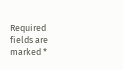Required fields are marked *